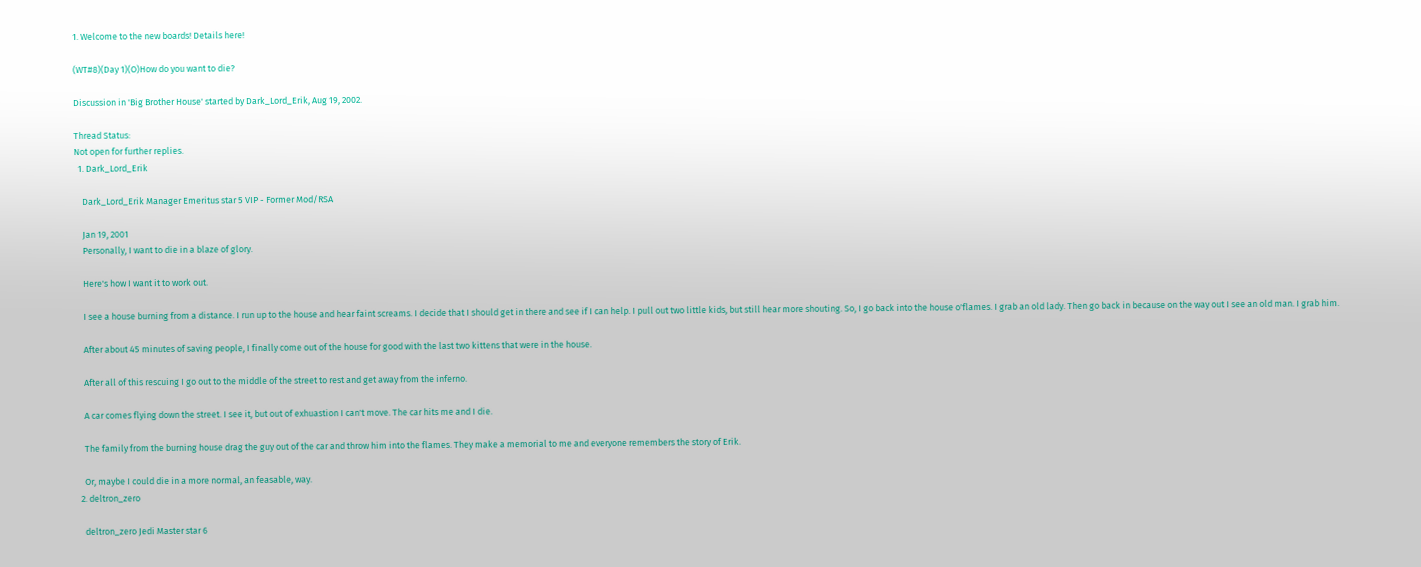1. Welcome to the new boards! Details here!

(WT#8)(Day 1)(O)How do you want to die?

Discussion in 'Big Brother House' started by Dark_Lord_Erik, Aug 19, 2002.

Thread Status:
Not open for further replies.
  1. Dark_Lord_Erik

    Dark_Lord_Erik Manager Emeritus star 5 VIP - Former Mod/RSA

    Jan 19, 2001
    Personally, I want to die in a blaze of glory.

    Here's how I want it to work out.

    I see a house burning from a distance. I run up to the house and hear faint screams. I decide that I should get in there and see if I can help. I pull out two little kids, but still hear more shouting. So, I go back into the house o'flames. I grab an old lady. Then go back in because on the way out I see an old man. I grab him.

    After about 45 minutes of saving people, I finally come out of the house for good with the last two kittens that were in the house.

    After all of this rescuing I go out to the middle of the street to rest and get away from the inferno.

    A car comes flying down the street. I see it, but out of exhuastion I can't move. The car hits me and I die.

    The family from the burning house drag the guy out of the car and throw him into the flames. They make a memorial to me and everyone remembers the story of Erik.

    Or, maybe I could die in a more normal, an feasable, way.
  2. deltron_zero

    deltron_zero Jedi Master star 6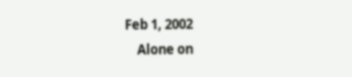Feb 1, 2002
    Alone on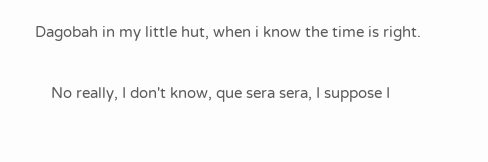Dagobah in my little hut, when i know the time is right.

    No really, I don't know, que sera sera, I suppose I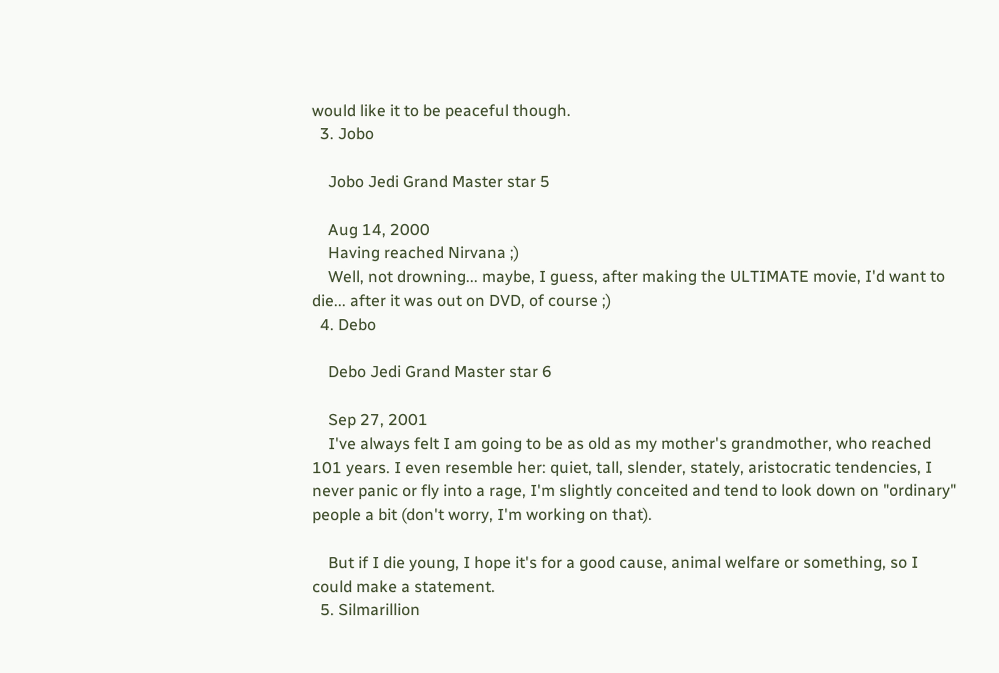would like it to be peaceful though.
  3. Jobo

    Jobo Jedi Grand Master star 5

    Aug 14, 2000
    Having reached Nirvana ;)
    Well, not drowning... maybe, I guess, after making the ULTIMATE movie, I'd want to die... after it was out on DVD, of course ;)
  4. Debo

    Debo Jedi Grand Master star 6

    Sep 27, 2001
    I've always felt I am going to be as old as my mother's grandmother, who reached 101 years. I even resemble her: quiet, tall, slender, stately, aristocratic tendencies, I never panic or fly into a rage, I'm slightly conceited and tend to look down on "ordinary" people a bit (don't worry, I'm working on that).

    But if I die young, I hope it's for a good cause, animal welfare or something, so I could make a statement.
  5. Silmarillion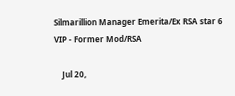Silmarillion Manager Emerita/Ex RSA star 6 VIP - Former Mod/RSA

    Jul 20,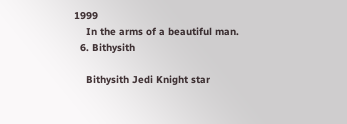1999
    In the arms of a beautiful man.
  6. Bithysith

    Bithysith Jedi Knight star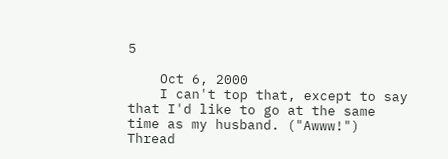5

    Oct 6, 2000
    I can't top that, except to say that I'd like to go at the same time as my husband. ("Awww!")
Thread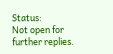Status:
Not open for further replies.